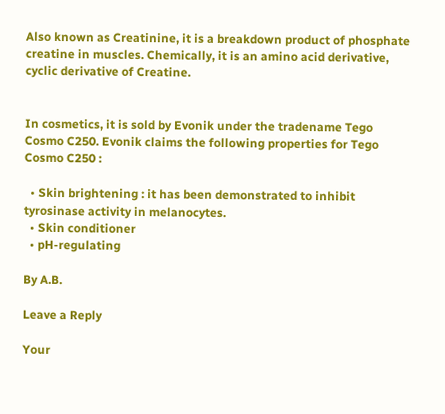Also known as Creatinine, it is a breakdown product of phosphate creatine in muscles. Chemically, it is an amino acid derivative, cyclic derivative of Creatine.


In cosmetics, it is sold by Evonik under the tradename Tego Cosmo C250. Evonik claims the following properties for Tego Cosmo C250 :

  • Skin brightening : it has been demonstrated to inhibit tyrosinase activity in melanocytes.
  • Skin conditioner
  • pH-regulating

By A.B.

Leave a Reply

Your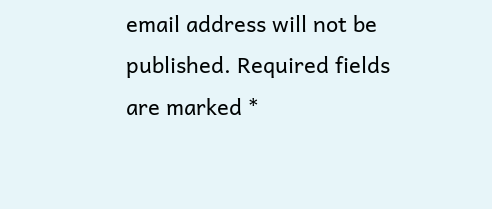email address will not be published. Required fields are marked *